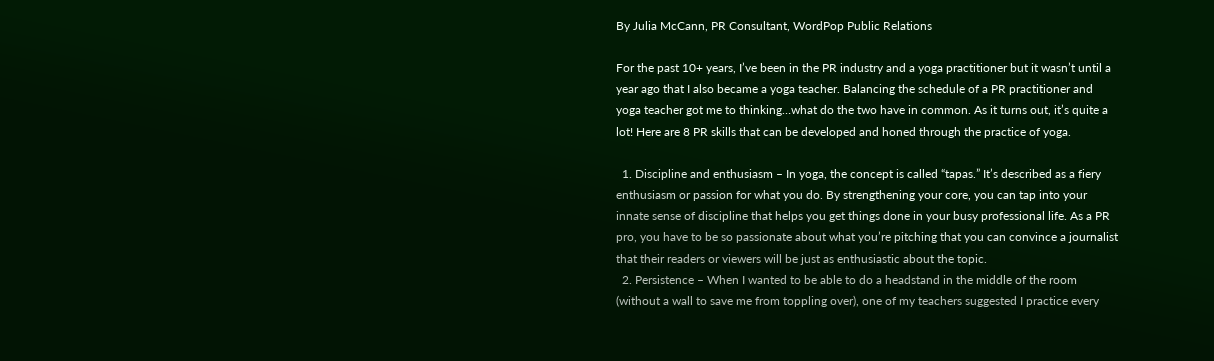By Julia McCann, PR Consultant, WordPop Public Relations

For the past 10+ years, I’ve been in the PR industry and a yoga practitioner but it wasn’t until a year ago that I also became a yoga teacher. Balancing the schedule of a PR practitioner and yoga teacher got me to thinking…what do the two have in common. As it turns out, it’s quite a lot! Here are 8 PR skills that can be developed and honed through the practice of yoga.

  1. Discipline and enthusiasm – In yoga, the concept is called “tapas.” It’s described as a fiery enthusiasm or passion for what you do. By strengthening your core, you can tap into your innate sense of discipline that helps you get things done in your busy professional life. As a PR pro, you have to be so passionate about what you’re pitching that you can convince a journalist that their readers or viewers will be just as enthusiastic about the topic.
  2. Persistence – When I wanted to be able to do a headstand in the middle of the room (without a wall to save me from toppling over), one of my teachers suggested I practice every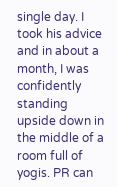single day. I took his advice and in about a month, I was confidently standing upside down in the middle of a room full of yogis. PR can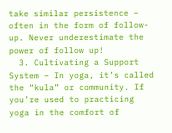take similar persistence – often in the form of follow-up. Never underestimate the power of follow up!
  3. Cultivating a Support System – In yoga, it’s called the “kula” or community. If you’re used to practicing yoga in the comfort of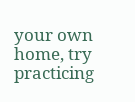your own home, try practicing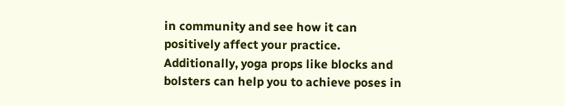in community and see how it can positively affect your practice. Additionally, yoga props like blocks and bolsters can help you to achieve poses in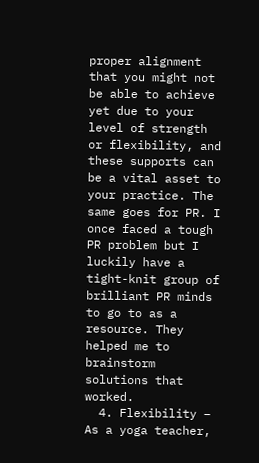proper alignment that you might not be able to achieve yet due to your level of strength or flexibility, and these supports can be a vital asset to your practice. The same goes for PR. I once faced a tough PR problem but I luckily have a tight-knit group of brilliant PR minds to go to as a resource. They helped me to brainstorm solutions that worked.
  4. Flexibility – As a yoga teacher,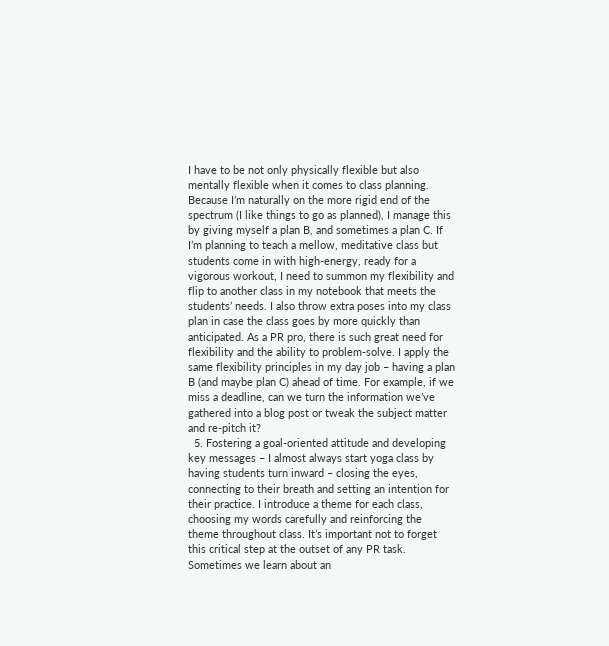I have to be not only physically flexible but also mentally flexible when it comes to class planning.  Because I’m naturally on the more rigid end of the spectrum (I like things to go as planned), I manage this by giving myself a plan B, and sometimes a plan C. If I’m planning to teach a mellow, meditative class but students come in with high-energy, ready for a vigorous workout, I need to summon my flexibility and flip to another class in my notebook that meets the students’ needs. I also throw extra poses into my class plan in case the class goes by more quickly than anticipated. As a PR pro, there is such great need for flexibility and the ability to problem-solve. I apply the same flexibility principles in my day job – having a plan B (and maybe plan C) ahead of time. For example, if we miss a deadline, can we turn the information we’ve gathered into a blog post or tweak the subject matter and re-pitch it?
  5. Fostering a goal-oriented attitude and developing key messages – I almost always start yoga class by having students turn inward – closing the eyes, connecting to their breath and setting an intention for their practice. I introduce a theme for each class, choosing my words carefully and reinforcing the theme throughout class. It’s important not to forget this critical step at the outset of any PR task. Sometimes we learn about an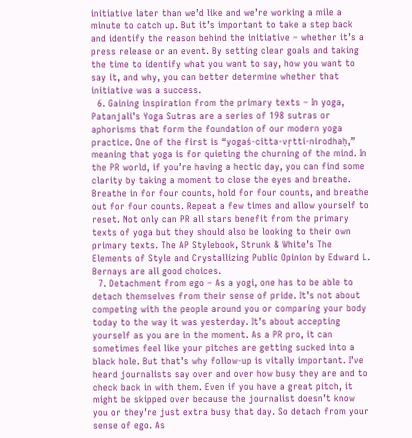initiative later than we’d like and we’re working a mile a minute to catch up. But it’s important to take a step back and identify the reason behind the initiative – whether it’s a press release or an event. By setting clear goals and taking the time to identify what you want to say, how you want to say it, and why, you can better determine whether that initiative was a success.
  6. Gaining inspiration from the primary texts – In yoga, Patanjali’s Yoga Sutras are a series of 198 sutras or aphorisms that form the foundation of our modern yoga practice. One of the first is “yogaś-citta-vṛtti-nirodhaḥ,” meaning that yoga is for quieting the churning of the mind. In the PR world, if you’re having a hectic day, you can find some clarity by taking a moment to close the eyes and breathe. Breathe in for four counts, hold for four counts, and breathe out for four counts. Repeat a few times and allow yourself to reset. Not only can PR all stars benefit from the primary texts of yoga but they should also be looking to their own primary texts. The AP Stylebook, Strunk & White’s The Elements of Style and Crystallizing Public Opinion by Edward L. Bernays are all good choices.
  7. Detachment from ego – As a yogi, one has to be able to detach themselves from their sense of pride. It’s not about competing with the people around you or comparing your body today to the way it was yesterday. It’s about accepting yourself as you are in the moment. As a PR pro, it can sometimes feel like your pitches are getting sucked into a black hole. But that’s why follow-up is vitally important. I’ve heard journalists say over and over how busy they are and to check back in with them. Even if you have a great pitch, it might be skipped over because the journalist doesn’t know you or they’re just extra busy that day. So detach from your sense of ego. As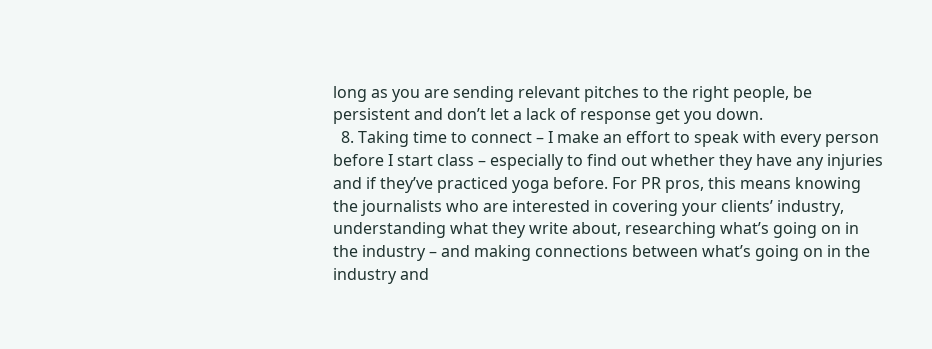long as you are sending relevant pitches to the right people, be persistent and don’t let a lack of response get you down.
  8. Taking time to connect – I make an effort to speak with every person before I start class – especially to find out whether they have any injuries and if they’ve practiced yoga before. For PR pros, this means knowing the journalists who are interested in covering your clients’ industry, understanding what they write about, researching what’s going on in the industry – and making connections between what’s going on in the industry and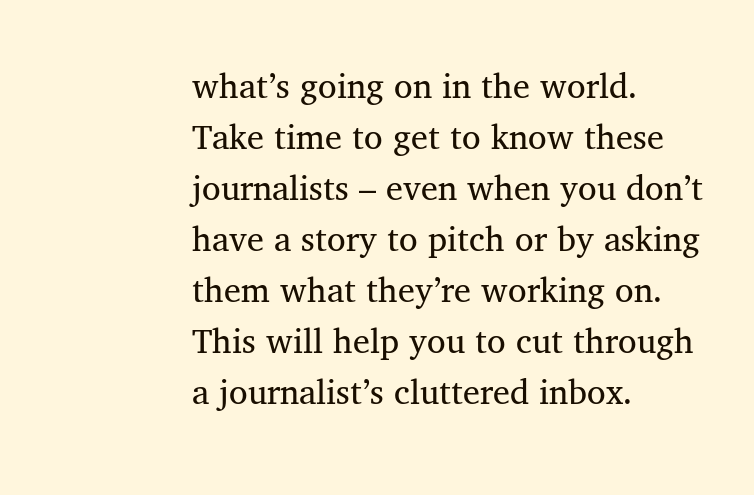what’s going on in the world. Take time to get to know these journalists – even when you don’t have a story to pitch or by asking them what they’re working on. This will help you to cut through a journalist’s cluttered inbox.